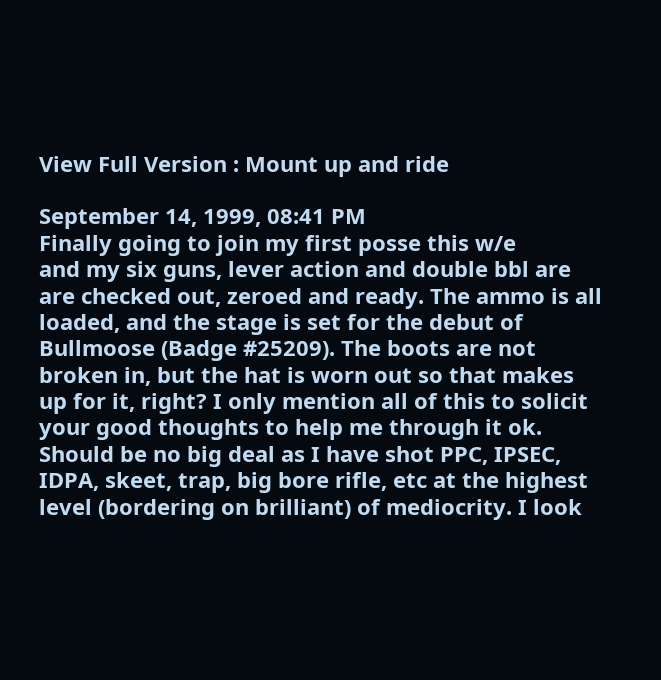View Full Version : Mount up and ride

September 14, 1999, 08:41 PM
Finally going to join my first posse this w/e
and my six guns, lever action and double bbl are are checked out, zeroed and ready. The ammo is all loaded, and the stage is set for the debut of Bullmoose (Badge #25209). The boots are not broken in, but the hat is worn out so that makes up for it, right? I only mention all of this to solicit your good thoughts to help me through it ok. Should be no big deal as I have shot PPC, IPSEC, IDPA, skeet, trap, big bore rifle, etc at the highest level (bordering on brilliant) of mediocrity. I look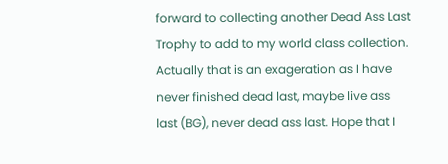forward to collecting another Dead Ass Last Trophy to add to my world class collection. Actually that is an exageration as I have never finished dead last, maybe live ass last (BG), never dead ass last. Hope that I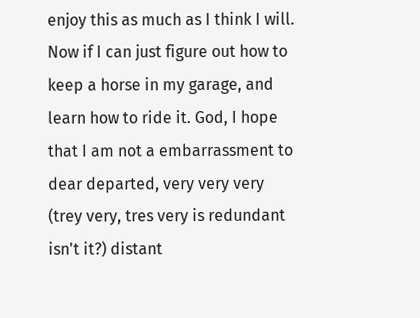enjoy this as much as I think I will. Now if I can just figure out how to keep a horse in my garage, and learn how to ride it. God, I hope that I am not a embarrassment to dear departed, very very very (trey very, tres very is redundant isn't it?) distant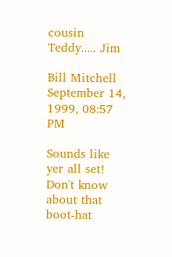cousin Teddy..... Jim

Bill Mitchell
September 14, 1999, 08:57 PM

Sounds like yer all set! Don't know about that boot-hat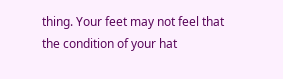thing. Your feet may not feel that the condition of your hat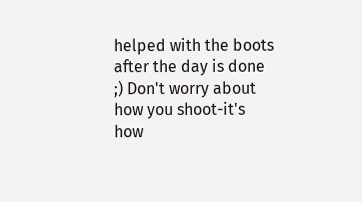helped with the boots after the day is done ;) Don't worry about how you shoot-it's how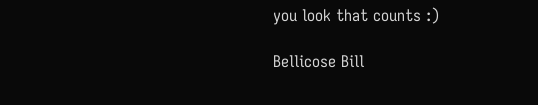you look that counts :)

Bellicose Bill